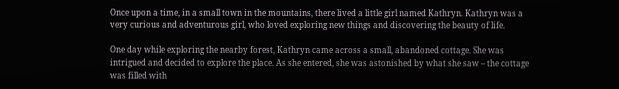Once upon a time, in a small town in the mountains, there lived a little girl named Kathryn. Kathryn was a very curious and adventurous girl, who loved exploring new things and discovering the beauty of life.

One day while exploring the nearby forest, Kathryn came across a small, abandoned cottage. She was intrigued and decided to explore the place. As she entered, she was astonished by what she saw – the cottage was filled with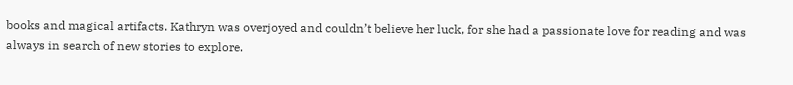books and magical artifacts. Kathryn was overjoyed and couldn’t believe her luck, for she had a passionate love for reading and was always in search of new stories to explore.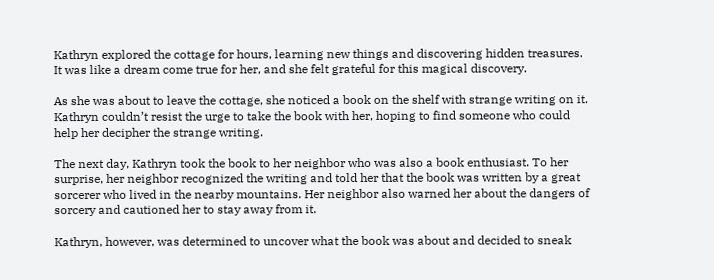Kathryn explored the cottage for hours, learning new things and discovering hidden treasures. It was like a dream come true for her, and she felt grateful for this magical discovery.

As she was about to leave the cottage, she noticed a book on the shelf with strange writing on it. Kathryn couldn’t resist the urge to take the book with her, hoping to find someone who could help her decipher the strange writing.

The next day, Kathryn took the book to her neighbor who was also a book enthusiast. To her surprise, her neighbor recognized the writing and told her that the book was written by a great sorcerer who lived in the nearby mountains. Her neighbor also warned her about the dangers of sorcery and cautioned her to stay away from it.

Kathryn, however, was determined to uncover what the book was about and decided to sneak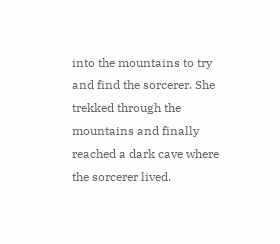into the mountains to try and find the sorcerer. She trekked through the mountains and finally reached a dark cave where the sorcerer lived.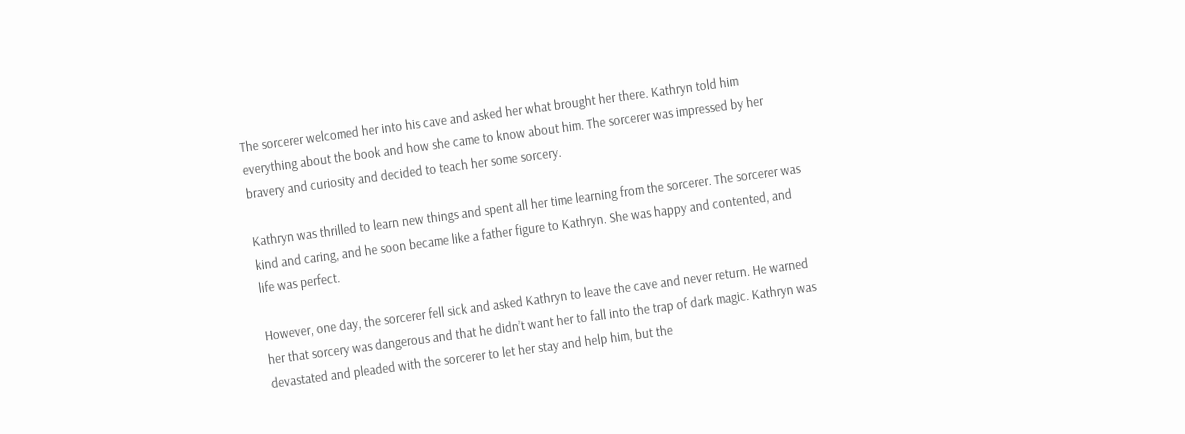The sorcerer welcomed her into his cave and asked her what brought her there. Kathryn told him everything about the book and how she came to know about him. The sorcerer was impressed by her bravery and curiosity and decided to teach her some sorcery.

Kathryn was thrilled to learn new things and spent all her time learning from the sorcerer. The sorcerer was kind and caring, and he soon became like a father figure to Kathryn. She was happy and contented, and life was perfect.

However, one day, the sorcerer fell sick and asked Kathryn to leave the cave and never return. He warned her that sorcery was dangerous and that he didn’t want her to fall into the trap of dark magic. Kathryn was devastated and pleaded with the sorcerer to let her stay and help him, but the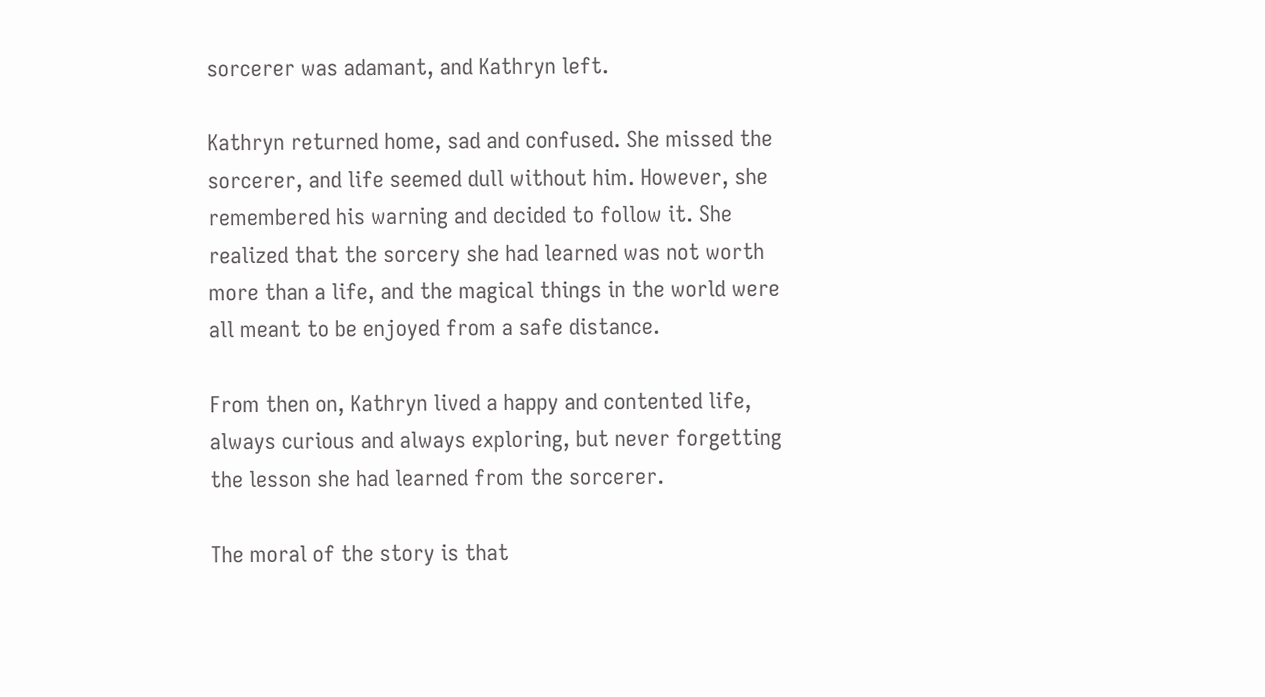sorcerer was adamant, and Kathryn left.

Kathryn returned home, sad and confused. She missed the sorcerer, and life seemed dull without him. However, she remembered his warning and decided to follow it. She realized that the sorcery she had learned was not worth more than a life, and the magical things in the world were all meant to be enjoyed from a safe distance.

From then on, Kathryn lived a happy and contented life, always curious and always exploring, but never forgetting the lesson she had learned from the sorcerer.

The moral of the story is that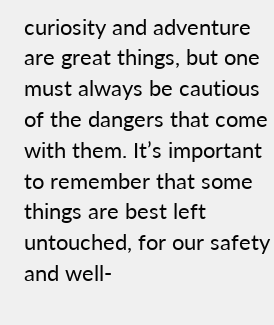curiosity and adventure are great things, but one must always be cautious of the dangers that come with them. It’s important to remember that some things are best left untouched, for our safety and well-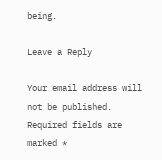being.

Leave a Reply

Your email address will not be published. Required fields are marked *